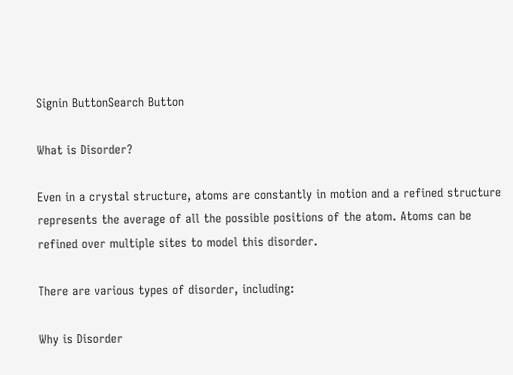Signin ButtonSearch Button

What is Disorder?

Even in a crystal structure, atoms are constantly in motion and a refined structure represents the average of all the possible positions of the atom. Atoms can be refined over multiple sites to model this disorder.

There are various types of disorder, including:

Why is Disorder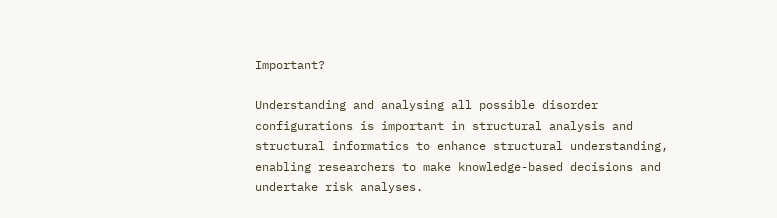Important?

Understanding and analysing all possible disorder configurations is important in structural analysis and structural informatics to enhance structural understanding, enabling researchers to make knowledge-based decisions and undertake risk analyses.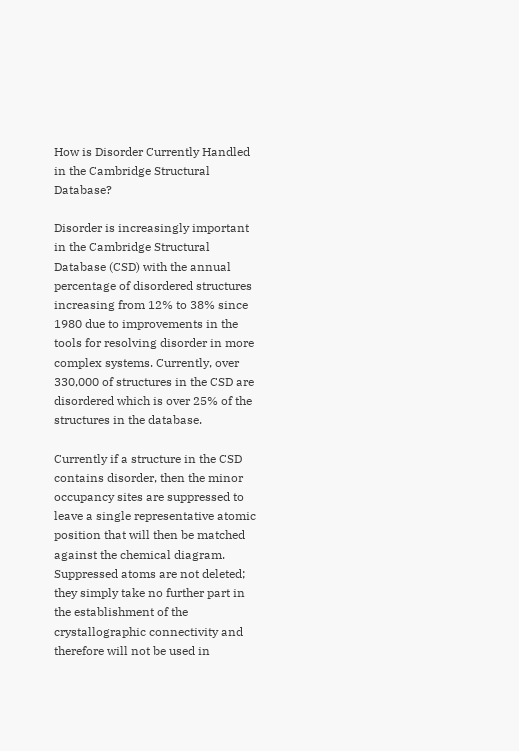How is Disorder Currently Handled in the Cambridge Structural Database?

Disorder is increasingly important in the Cambridge Structural Database (CSD) with the annual percentage of disordered structures increasing from 12% to 38% since 1980 due to improvements in the tools for resolving disorder in more complex systems. Currently, over 330,000 of structures in the CSD are disordered which is over 25% of the structures in the database.

Currently if a structure in the CSD contains disorder, then the minor occupancy sites are suppressed to leave a single representative atomic position that will then be matched against the chemical diagram. Suppressed atoms are not deleted; they simply take no further part in the establishment of the crystallographic connectivity and therefore will not be used in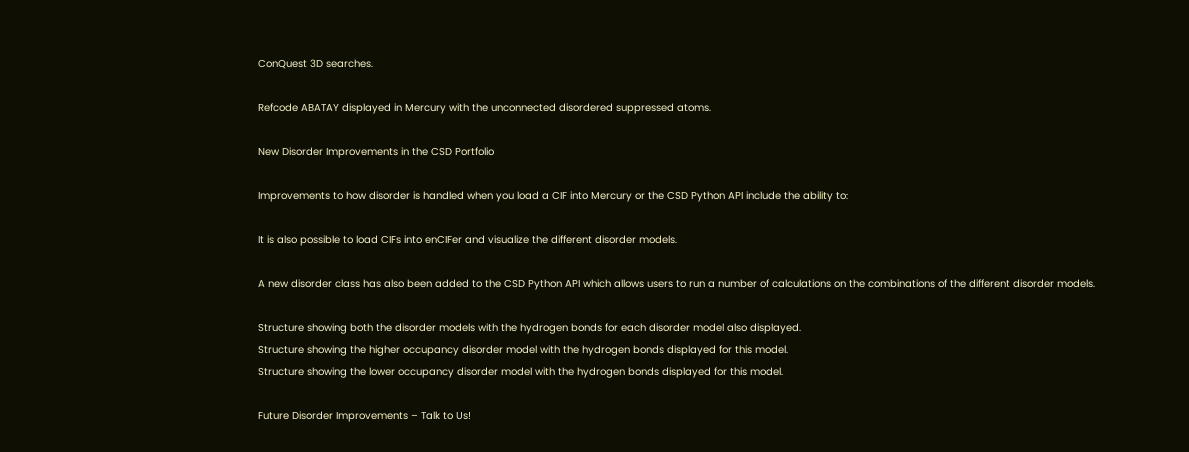ConQuest 3D searches.

Refcode ABATAY displayed in Mercury with the unconnected disordered suppressed atoms.

New Disorder Improvements in the CSD Portfolio

Improvements to how disorder is handled when you load a CIF into Mercury or the CSD Python API include the ability to:

It is also possible to load CIFs into enCIFer and visualize the different disorder models.

A new disorder class has also been added to the CSD Python API which allows users to run a number of calculations on the combinations of the different disorder models.

Structure showing both the disorder models with the hydrogen bonds for each disorder model also displayed.
Structure showing the higher occupancy disorder model with the hydrogen bonds displayed for this model.
Structure showing the lower occupancy disorder model with the hydrogen bonds displayed for this model.

Future Disorder Improvements – Talk to Us!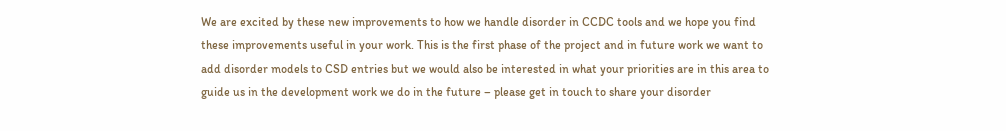We are excited by these new improvements to how we handle disorder in CCDC tools and we hope you find these improvements useful in your work. This is the first phase of the project and in future work we want to add disorder models to CSD entries but we would also be interested in what your priorities are in this area to guide us in the development work we do in the future – please get in touch to share your disorder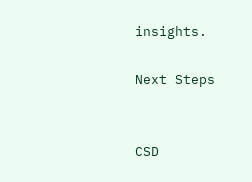insights.

Next Steps


CSD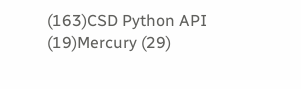(163)CSD Python API (19)Mercury (29)